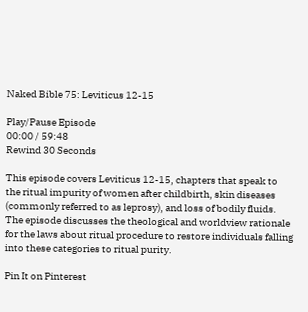Naked Bible 75: Leviticus 12-15

Play/Pause Episode
00:00 / 59:48
Rewind 30 Seconds

This episode covers Leviticus 12-15, chapters that speak to the ritual impurity of women after childbirth, skin diseases (commonly referred to as leprosy), and loss of bodily fluids. The episode discusses the theological and worldview rationale for the laws about ritual procedure to restore individuals falling into these categories to ritual purity.

Pin It on Pinterest